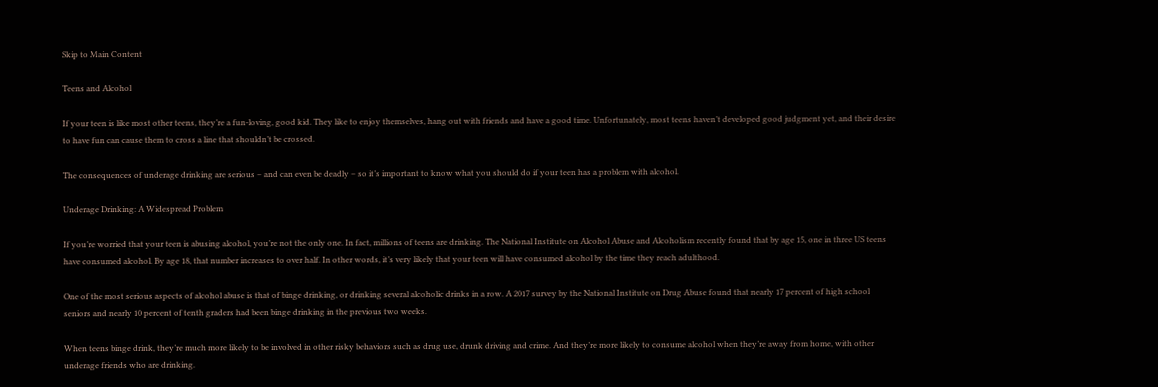Skip to Main Content

Teens and Alcohol

If your teen is like most other teens, they’re a fun-loving, good kid. They like to enjoy themselves, hang out with friends and have a good time. Unfortunately, most teens haven’t developed good judgment yet, and their desire to have fun can cause them to cross a line that shouldn’t be crossed.

The consequences of underage drinking are serious – and can even be deadly – so it’s important to know what you should do if your teen has a problem with alcohol.

Underage Drinking: A Widespread Problem

If you’re worried that your teen is abusing alcohol, you’re not the only one. In fact, millions of teens are drinking. The National Institute on Alcohol Abuse and Alcoholism recently found that by age 15, one in three US teens have consumed alcohol. By age 18, that number increases to over half. In other words, it’s very likely that your teen will have consumed alcohol by the time they reach adulthood.

One of the most serious aspects of alcohol abuse is that of binge drinking, or drinking several alcoholic drinks in a row. A 2017 survey by the National Institute on Drug Abuse found that nearly 17 percent of high school seniors and nearly 10 percent of tenth graders had been binge drinking in the previous two weeks.

When teens binge drink, they’re much more likely to be involved in other risky behaviors such as drug use, drunk driving and crime. And they’re more likely to consume alcohol when they’re away from home, with other underage friends who are drinking.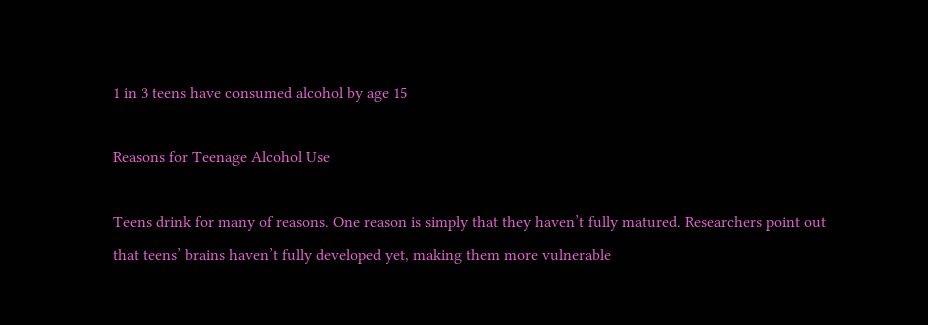1 in 3 teens have consumed alcohol by age 15

Reasons for Teenage Alcohol Use

Teens drink for many of reasons. One reason is simply that they haven’t fully matured. Researchers point out that teens’ brains haven’t fully developed yet, making them more vulnerable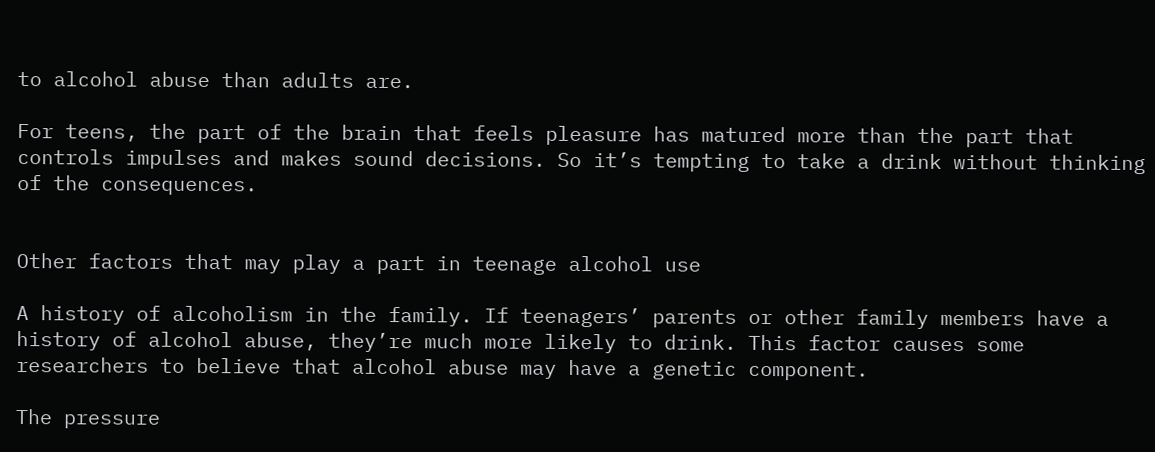to alcohol abuse than adults are.

For teens, the part of the brain that feels pleasure has matured more than the part that controls impulses and makes sound decisions. So it’s tempting to take a drink without thinking of the consequences.


Other factors that may play a part in teenage alcohol use

A history of alcoholism in the family. If teenagers’ parents or other family members have a history of alcohol abuse, they’re much more likely to drink. This factor causes some researchers to believe that alcohol abuse may have a genetic component.

The pressure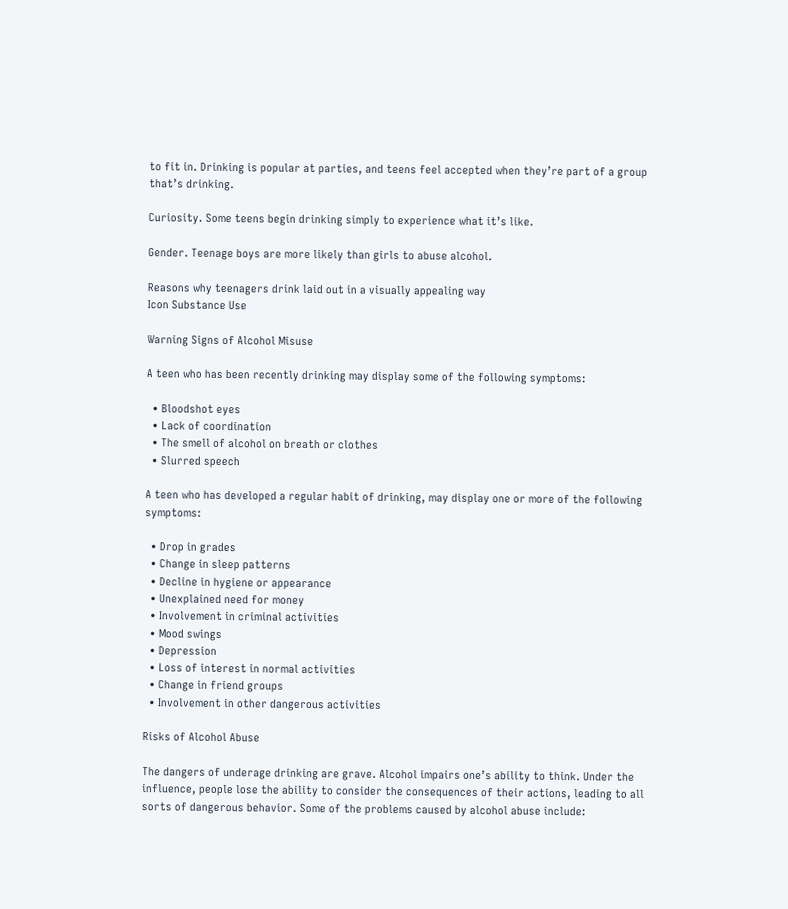to fit in. Drinking is popular at parties, and teens feel accepted when they’re part of a group that’s drinking.

Curiosity. Some teens begin drinking simply to experience what it’s like.

Gender. Teenage boys are more likely than girls to abuse alcohol.

Reasons why teenagers drink laid out in a visually appealing way
Icon Substance Use

Warning Signs of Alcohol Misuse

A teen who has been recently drinking may display some of the following symptoms:

  • Bloodshot eyes
  • Lack of coordination
  • The smell of alcohol on breath or clothes
  • Slurred speech

A teen who has developed a regular habit of drinking, may display one or more of the following symptoms:

  • Drop in grades
  • Change in sleep patterns
  • Decline in hygiene or appearance
  • Unexplained need for money
  • Involvement in criminal activities
  • Mood swings
  • Depression
  • Loss of interest in normal activities
  • Change in friend groups
  • Involvement in other dangerous activities

Risks of Alcohol Abuse

The dangers of underage drinking are grave. Alcohol impairs one’s ability to think. Under the influence, people lose the ability to consider the consequences of their actions, leading to all sorts of dangerous behavior. Some of the problems caused by alcohol abuse include: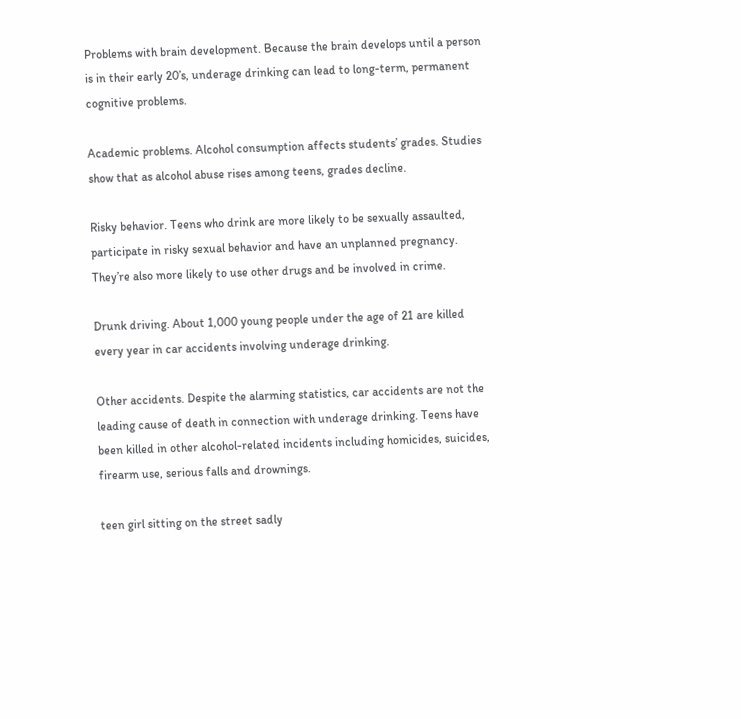Problems with brain development. Because the brain develops until a person is in their early 20’s, underage drinking can lead to long-term, permanent cognitive problems.

Academic problems. Alcohol consumption affects students’ grades. Studies show that as alcohol abuse rises among teens, grades decline.

Risky behavior. Teens who drink are more likely to be sexually assaulted, participate in risky sexual behavior and have an unplanned pregnancy. They’re also more likely to use other drugs and be involved in crime.

Drunk driving. About 1,000 young people under the age of 21 are killed every year in car accidents involving underage drinking.

Other accidents. Despite the alarming statistics, car accidents are not the leading cause of death in connection with underage drinking. Teens have been killed in other alcohol-related incidents including homicides, suicides, firearm use, serious falls and drownings.

teen girl sitting on the street sadly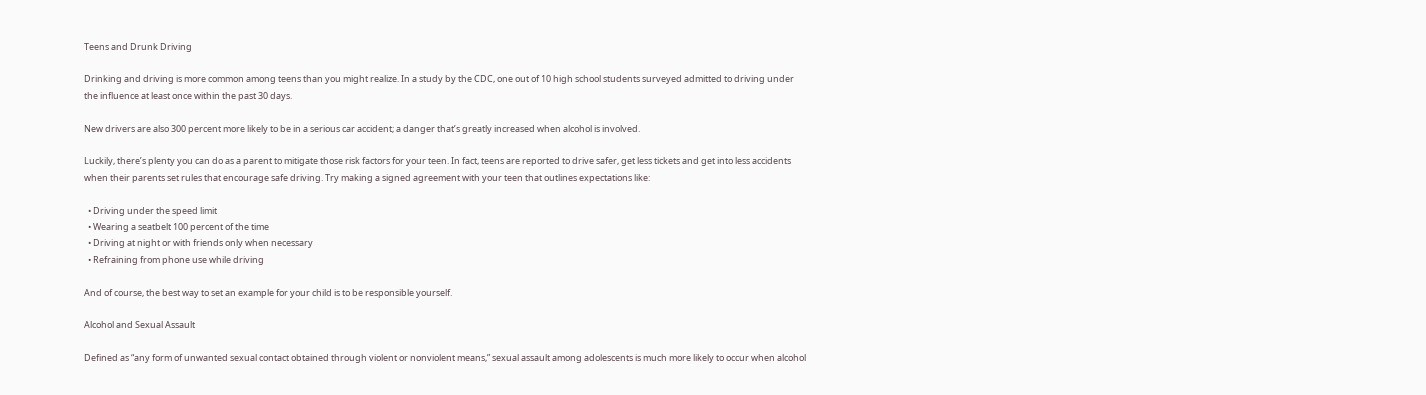Teens and Drunk Driving

Drinking and driving is more common among teens than you might realize. In a study by the CDC, one out of 10 high school students surveyed admitted to driving under the influence at least once within the past 30 days.

New drivers are also 300 percent more likely to be in a serious car accident; a danger that’s greatly increased when alcohol is involved.

Luckily, there’s plenty you can do as a parent to mitigate those risk factors for your teen. In fact, teens are reported to drive safer, get less tickets and get into less accidents when their parents set rules that encourage safe driving. Try making a signed agreement with your teen that outlines expectations like:

  • Driving under the speed limit
  • Wearing a seatbelt 100 percent of the time
  • Driving at night or with friends only when necessary
  • Refraining from phone use while driving

And of course, the best way to set an example for your child is to be responsible yourself.

Alcohol and Sexual Assault

Defined as “any form of unwanted sexual contact obtained through violent or nonviolent means,” sexual assault among adolescents is much more likely to occur when alcohol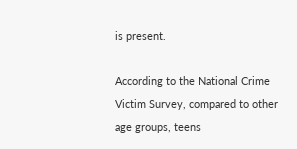is present.

According to the National Crime Victim Survey, compared to other age groups, teens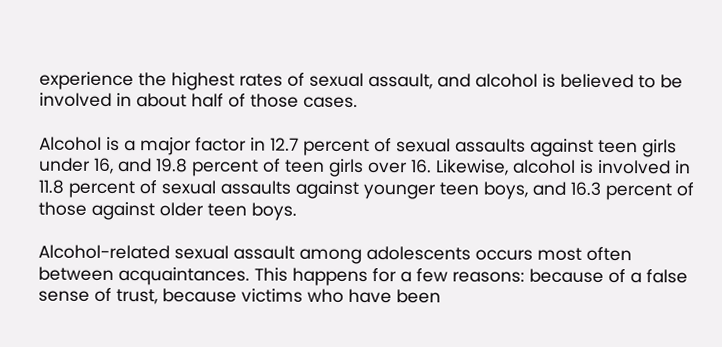experience the highest rates of sexual assault, and alcohol is believed to be involved in about half of those cases.

Alcohol is a major factor in 12.7 percent of sexual assaults against teen girls under 16, and 19.8 percent of teen girls over 16. Likewise, alcohol is involved in 11.8 percent of sexual assaults against younger teen boys, and 16.3 percent of those against older teen boys.

Alcohol-related sexual assault among adolescents occurs most often between acquaintances. This happens for a few reasons: because of a false sense of trust, because victims who have been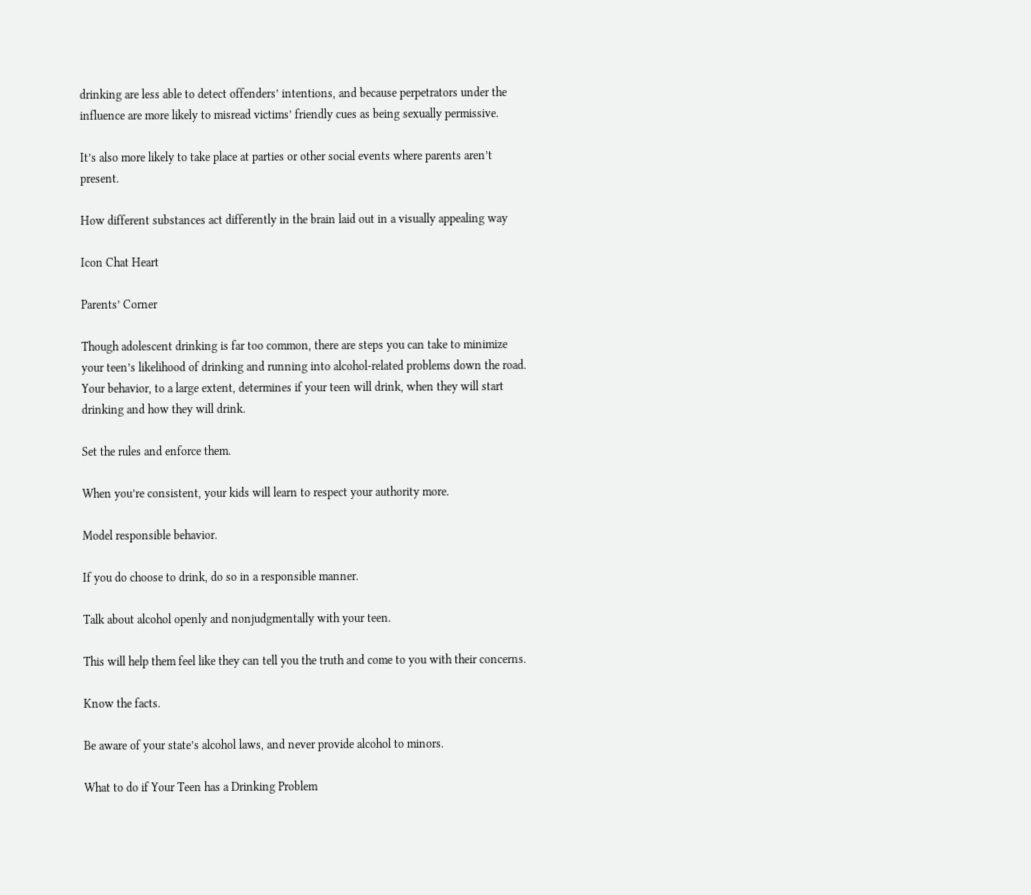drinking are less able to detect offenders’ intentions, and because perpetrators under the influence are more likely to misread victims’ friendly cues as being sexually permissive.

It’s also more likely to take place at parties or other social events where parents aren’t present.

How different substances act differently in the brain laid out in a visually appealing way

Icon Chat Heart

Parents’ Corner

Though adolescent drinking is far too common, there are steps you can take to minimize your teen’s likelihood of drinking and running into alcohol-related problems down the road. Your behavior, to a large extent, determines if your teen will drink, when they will start drinking and how they will drink.

Set the rules and enforce them.

When you’re consistent, your kids will learn to respect your authority more.

Model responsible behavior.

If you do choose to drink, do so in a responsible manner.

Talk about alcohol openly and nonjudgmentally with your teen.

This will help them feel like they can tell you the truth and come to you with their concerns.

Know the facts.

Be aware of your state’s alcohol laws, and never provide alcohol to minors.

What to do if Your Teen has a Drinking Problem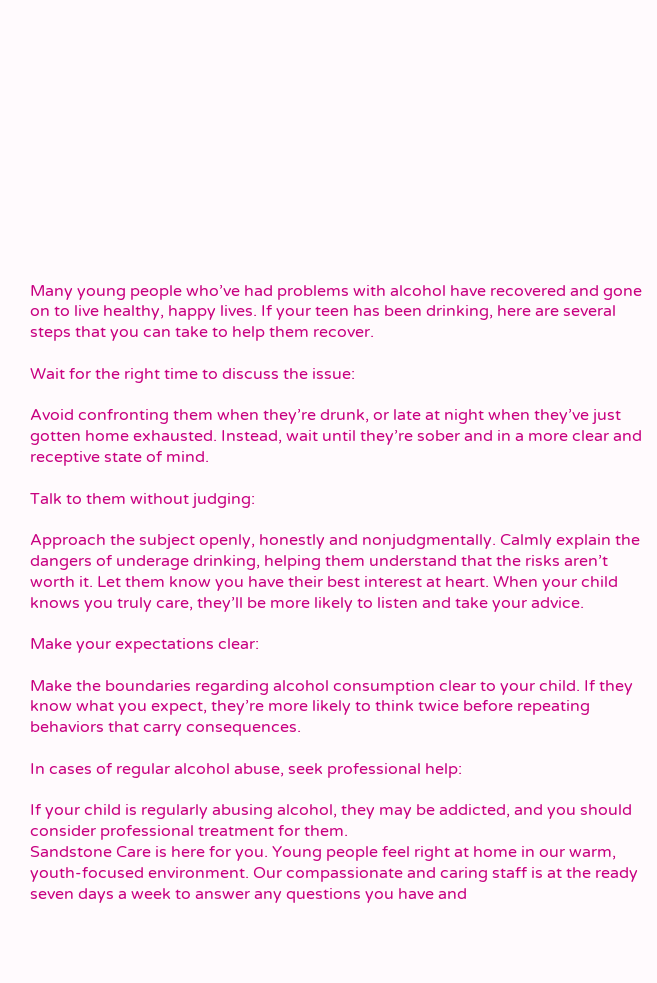Many young people who’ve had problems with alcohol have recovered and gone on to live healthy, happy lives. If your teen has been drinking, here are several steps that you can take to help them recover.

Wait for the right time to discuss the issue:

Avoid confronting them when they’re drunk, or late at night when they’ve just gotten home exhausted. Instead, wait until they’re sober and in a more clear and receptive state of mind.

Talk to them without judging:

Approach the subject openly, honestly and nonjudgmentally. Calmly explain the dangers of underage drinking, helping them understand that the risks aren’t worth it. Let them know you have their best interest at heart. When your child knows you truly care, they’ll be more likely to listen and take your advice.

Make your expectations clear:

Make the boundaries regarding alcohol consumption clear to your child. If they know what you expect, they’re more likely to think twice before repeating behaviors that carry consequences.

In cases of regular alcohol abuse, seek professional help:

If your child is regularly abusing alcohol, they may be addicted, and you should consider professional treatment for them.
Sandstone Care is here for you. Young people feel right at home in our warm, youth-focused environment. Our compassionate and caring staff is at the ready seven days a week to answer any questions you have and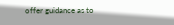offer guidance as to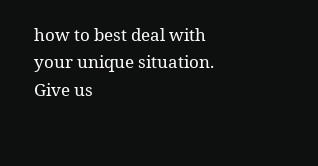how to best deal with your unique situation. Give us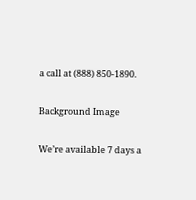a call at (888) 850-1890.

Background Image

We’re available 7 days a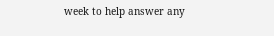week to help answer any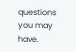questions you may have.